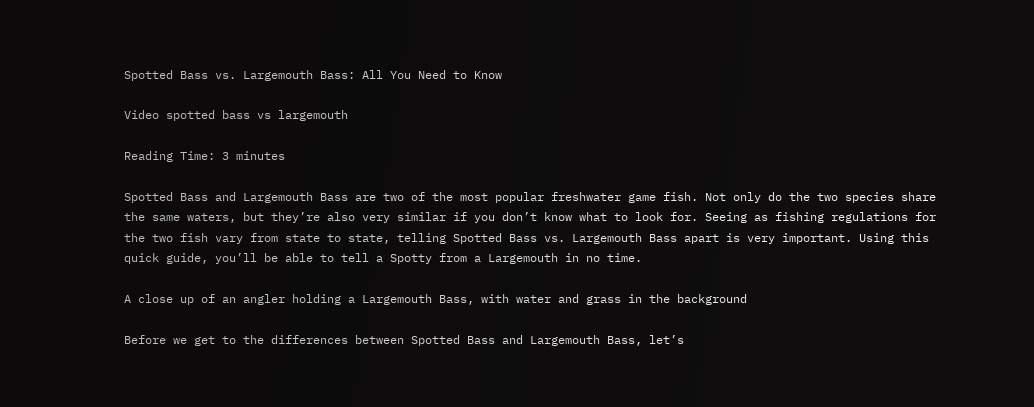Spotted Bass vs. Largemouth Bass: All You Need to Know

Video spotted bass vs largemouth

Reading Time: 3 minutes

Spotted Bass and Largemouth Bass are two of the most popular freshwater game fish. Not only do the two species share the same waters, but they’re also very similar if you don’t know what to look for. Seeing as fishing regulations for the two fish vary from state to state, telling Spotted Bass vs. Largemouth Bass apart is very important. Using this quick guide, you’ll be able to tell a Spotty from a Largemouth in no time.

A close up of an angler holding a Largemouth Bass, with water and grass in the background

Before we get to the differences between Spotted Bass and Largemouth Bass, let’s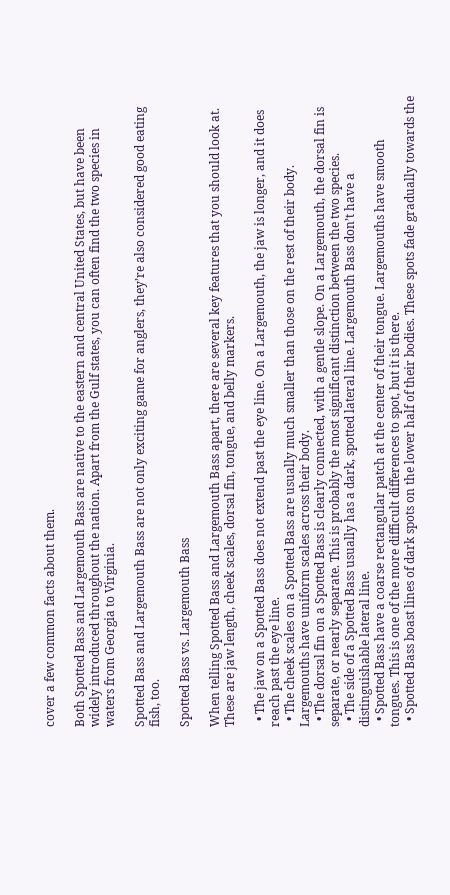cover a few common facts about them.

Both Spotted Bass and Largemouth Bass are native to the eastern and central United States, but have been widely introduced throughout the nation. Apart from the Gulf states, you can often find the two species in waters from Georgia to Virginia.

Spotted Bass and Largemouth Bass are not only exciting game for anglers, they’re also considered good eating fish, too.

Spotted Bass vs. Largemouth Bass

When telling Spotted Bass and Largemouth Bass apart, there are several key features that you should look at. These are jaw length, cheek scales, dorsal fin, tongue, and belly markers.

  • The jaw on a Spotted Bass does not extend past the eye line. On a Largemouth, the jaw is longer, and it does reach past the eye line.
  • The cheek scales on a Spotted Bass are usually much smaller than those on the rest of their body. Largemouths have uniform scales across their body.
  • The dorsal fin on a Spotted Bass is clearly connected, with a gentle slope. On a Largemouth, the dorsal fin is separate, or nearly separate. This is probably the most significant distinction between the two species.
  • The side of a Spotted Bass usually has a dark, spotted lateral line. Largemouth Bass don’t have a distinguishable lateral line.
  • Spotted Bass have a coarse rectangular patch at the center of their tongue. Largemouths have smooth tongues. This is one of the more difficult differences to spot, but it is there.
  • Spotted Bass boast lines of dark spots on the lower half of their bodies. These spots fade gradually towards the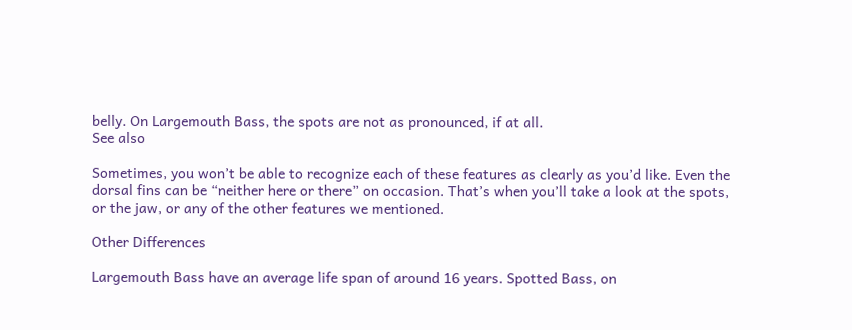belly. On Largemouth Bass, the spots are not as pronounced, if at all.
See also

Sometimes, you won’t be able to recognize each of these features as clearly as you’d like. Even the dorsal fins can be “neither here or there” on occasion. That’s when you’ll take a look at the spots, or the jaw, or any of the other features we mentioned.

Other Differences

Largemouth Bass have an average life span of around 16 years. Spotted Bass, on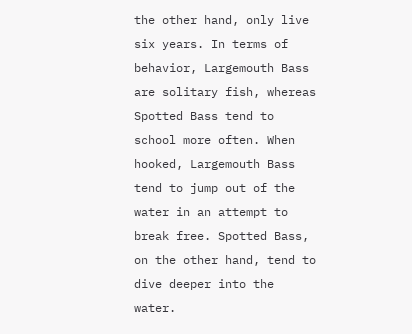the other hand, only live six years. In terms of behavior, Largemouth Bass are solitary fish, whereas Spotted Bass tend to school more often. When hooked, Largemouth Bass tend to jump out of the water in an attempt to break free. Spotted Bass, on the other hand, tend to dive deeper into the water.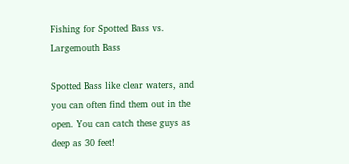Fishing for Spotted Bass vs. Largemouth Bass

Spotted Bass like clear waters, and you can often find them out in the open. You can catch these guys as deep as 30 feet!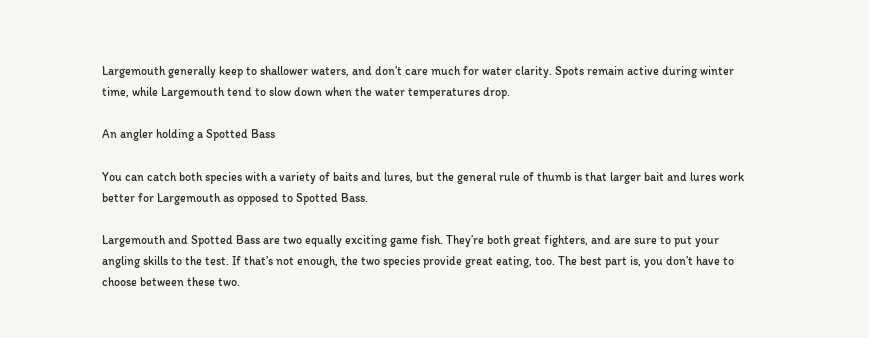Largemouth generally keep to shallower waters, and don’t care much for water clarity. Spots remain active during winter time, while Largemouth tend to slow down when the water temperatures drop.

An angler holding a Spotted Bass

You can catch both species with a variety of baits and lures, but the general rule of thumb is that larger bait and lures work better for Largemouth as opposed to Spotted Bass.

Largemouth and Spotted Bass are two equally exciting game fish. They’re both great fighters, and are sure to put your angling skills to the test. If that’s not enough, the two species provide great eating, too. The best part is, you don’t have to choose between these two.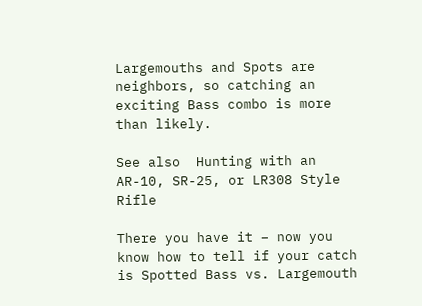Largemouths and Spots are neighbors, so catching an exciting Bass combo is more than likely.

See also  Hunting with an AR-10, SR-25, or LR308 Style Rifle

There you have it – now you know how to tell if your catch is Spotted Bass vs. Largemouth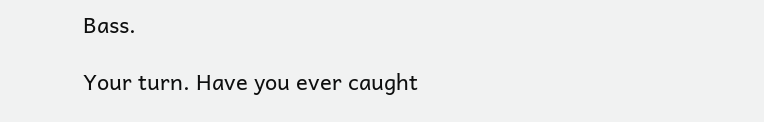Bass.

Your turn. Have you ever caught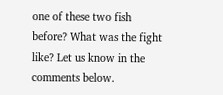one of these two fish before? What was the fight like? Let us know in the comments below.